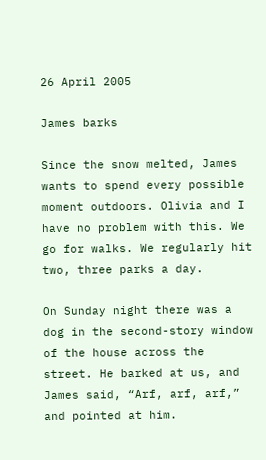26 April 2005

James barks

Since the snow melted, James wants to spend every possible moment outdoors. Olivia and I have no problem with this. We go for walks. We regularly hit two, three parks a day.

On Sunday night there was a dog in the second-story window of the house across the street. He barked at us, and James said, “Arf, arf, arf,” and pointed at him.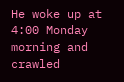He woke up at 4:00 Monday morning and crawled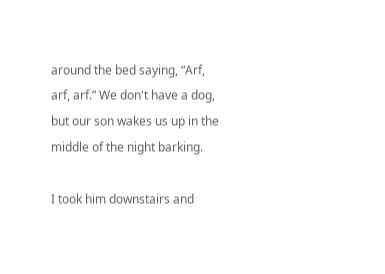around the bed saying, “Arf, arf, arf.” We don't have a dog, but our son wakes us up in the middle of the night barking.

I took him downstairs and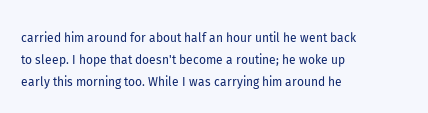carried him around for about half an hour until he went back to sleep. I hope that doesn't become a routine; he woke up early this morning too. While I was carrying him around he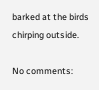barked at the birds chirping outside.

No comments: